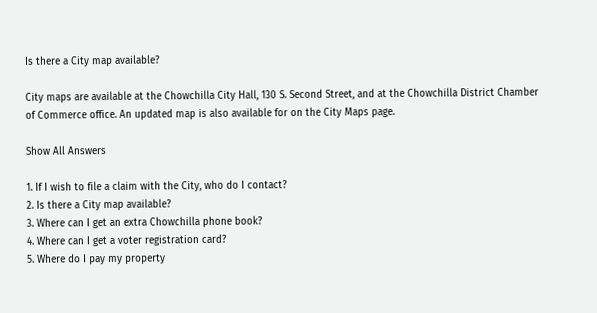Is there a City map available?

City maps are available at the Chowchilla City Hall, 130 S. Second Street, and at the Chowchilla District Chamber of Commerce office. An updated map is also available for on the City Maps page.

Show All Answers

1. If I wish to file a claim with the City, who do I contact?
2. Is there a City map available?
3. Where can I get an extra Chowchilla phone book?
4. Where can I get a voter registration card?
5. Where do I pay my property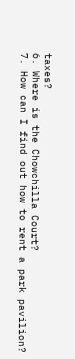taxes?
6. Where is the Chowchilla Court?
7. How can I find out how to rent a park pavilion?